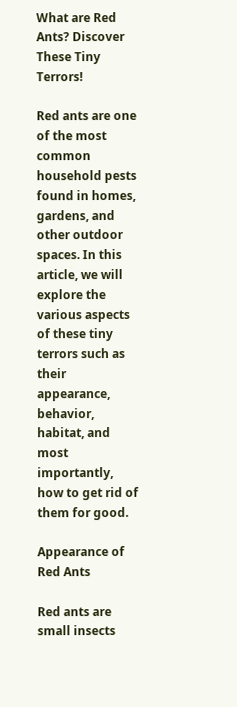What are Red Ants? Discover These Tiny Terrors!

Red ants are one of the most common household pests found in homes, gardens, and other outdoor spaces. In this article, we will explore the various aspects of these tiny terrors such as their appearance, behavior, habitat, and most importantly, how to get rid of them for good.

Appearance of Red Ants

Red ants are small insects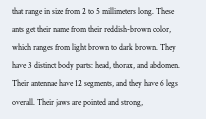that range in size from 2 to 5 millimeters long. These ants get their name from their reddish-brown color, which ranges from light brown to dark brown. They have 3 distinct body parts: head, thorax, and abdomen. Their antennae have 12 segments, and they have 6 legs overall. Their jaws are pointed and strong,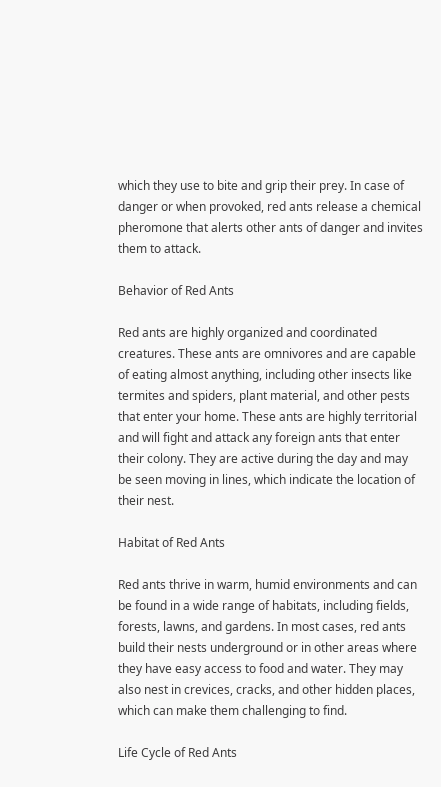which they use to bite and grip their prey. In case of danger or when provoked, red ants release a chemical pheromone that alerts other ants of danger and invites them to attack.

Behavior of Red Ants

Red ants are highly organized and coordinated creatures. These ants are omnivores and are capable of eating almost anything, including other insects like termites and spiders, plant material, and other pests that enter your home. These ants are highly territorial and will fight and attack any foreign ants that enter their colony. They are active during the day and may be seen moving in lines, which indicate the location of their nest.

Habitat of Red Ants

Red ants thrive in warm, humid environments and can be found in a wide range of habitats, including fields, forests, lawns, and gardens. In most cases, red ants build their nests underground or in other areas where they have easy access to food and water. They may also nest in crevices, cracks, and other hidden places, which can make them challenging to find.

Life Cycle of Red Ants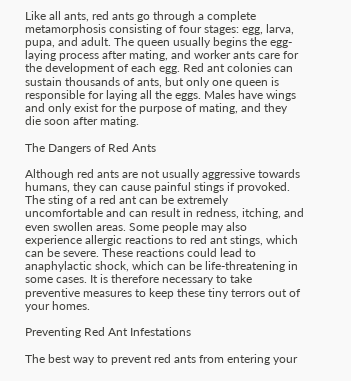Like all ants, red ants go through a complete metamorphosis consisting of four stages: egg, larva, pupa, and adult. The queen usually begins the egg-laying process after mating, and worker ants care for the development of each egg. Red ant colonies can sustain thousands of ants, but only one queen is responsible for laying all the eggs. Males have wings and only exist for the purpose of mating, and they die soon after mating.

The Dangers of Red Ants

Although red ants are not usually aggressive towards humans, they can cause painful stings if provoked. The sting of a red ant can be extremely uncomfortable and can result in redness, itching, and even swollen areas. Some people may also experience allergic reactions to red ant stings, which can be severe. These reactions could lead to anaphylactic shock, which can be life-threatening in some cases. It is therefore necessary to take preventive measures to keep these tiny terrors out of your homes.

Preventing Red Ant Infestations

The best way to prevent red ants from entering your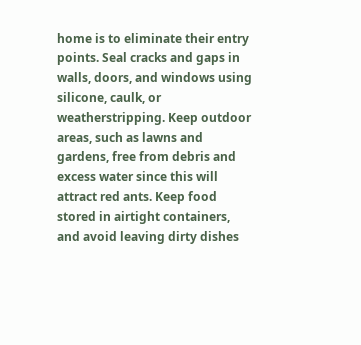home is to eliminate their entry points. Seal cracks and gaps in walls, doors, and windows using silicone, caulk, or weatherstripping. Keep outdoor areas, such as lawns and gardens, free from debris and excess water since this will attract red ants. Keep food stored in airtight containers, and avoid leaving dirty dishes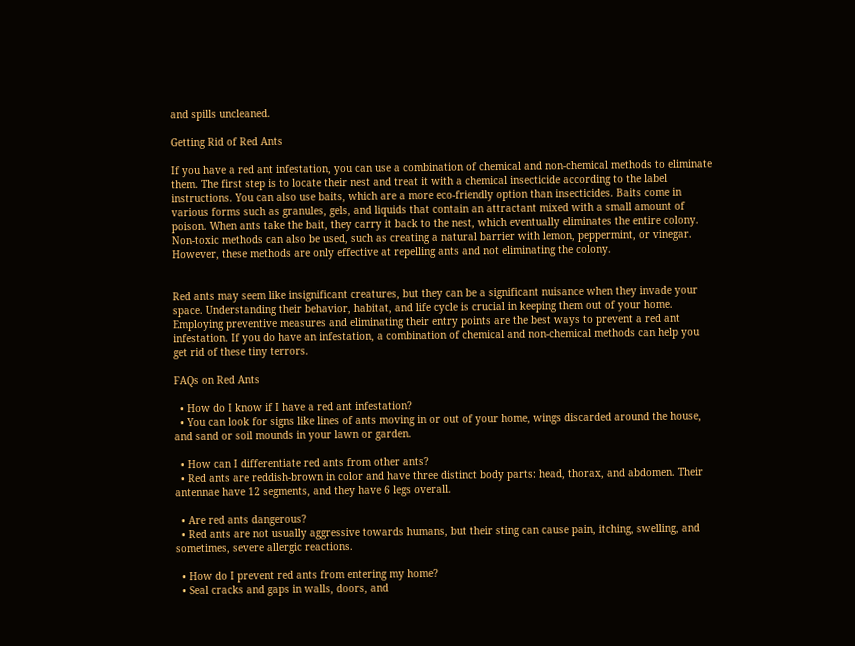and spills uncleaned.

Getting Rid of Red Ants

If you have a red ant infestation, you can use a combination of chemical and non-chemical methods to eliminate them. The first step is to locate their nest and treat it with a chemical insecticide according to the label instructions. You can also use baits, which are a more eco-friendly option than insecticides. Baits come in various forms such as granules, gels, and liquids that contain an attractant mixed with a small amount of poison. When ants take the bait, they carry it back to the nest, which eventually eliminates the entire colony. Non-toxic methods can also be used, such as creating a natural barrier with lemon, peppermint, or vinegar. However, these methods are only effective at repelling ants and not eliminating the colony.


Red ants may seem like insignificant creatures, but they can be a significant nuisance when they invade your space. Understanding their behavior, habitat, and life cycle is crucial in keeping them out of your home. Employing preventive measures and eliminating their entry points are the best ways to prevent a red ant infestation. If you do have an infestation, a combination of chemical and non-chemical methods can help you get rid of these tiny terrors.

FAQs on Red Ants

  • How do I know if I have a red ant infestation?
  • You can look for signs like lines of ants moving in or out of your home, wings discarded around the house, and sand or soil mounds in your lawn or garden.

  • How can I differentiate red ants from other ants?
  • Red ants are reddish-brown in color and have three distinct body parts: head, thorax, and abdomen. Their antennae have 12 segments, and they have 6 legs overall.

  • Are red ants dangerous?
  • Red ants are not usually aggressive towards humans, but their sting can cause pain, itching, swelling, and sometimes, severe allergic reactions.

  • How do I prevent red ants from entering my home?
  • Seal cracks and gaps in walls, doors, and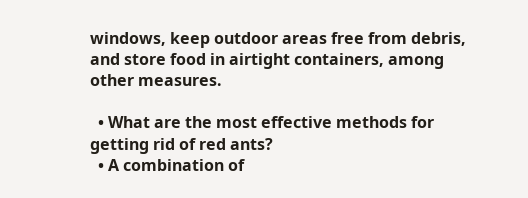windows, keep outdoor areas free from debris, and store food in airtight containers, among other measures.

  • What are the most effective methods for getting rid of red ants?
  • A combination of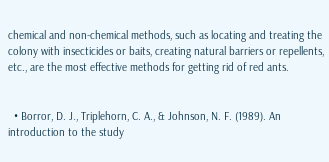chemical and non-chemical methods, such as locating and treating the colony with insecticides or baits, creating natural barriers or repellents, etc., are the most effective methods for getting rid of red ants.


  • Borror, D. J., Triplehorn, C. A., & Johnson, N. F. (1989). An introduction to the study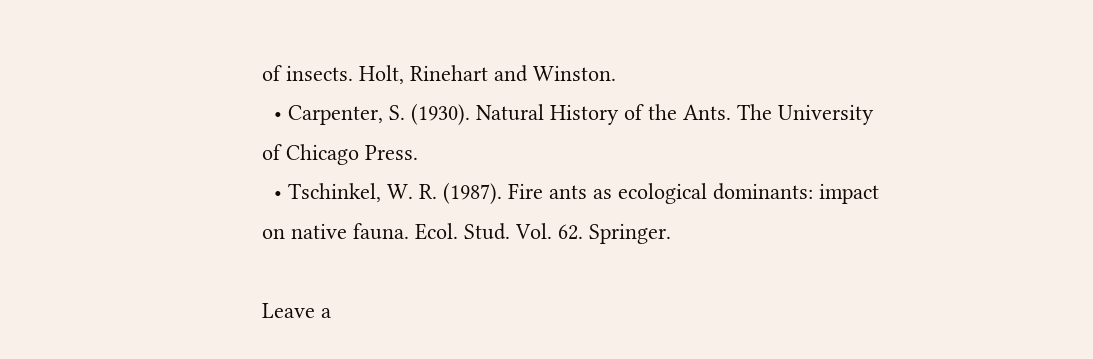of insects. Holt, Rinehart and Winston.
  • Carpenter, S. (1930). Natural History of the Ants. The University of Chicago Press.
  • Tschinkel, W. R. (1987). Fire ants as ecological dominants: impact on native fauna. Ecol. Stud. Vol. 62. Springer.

Leave a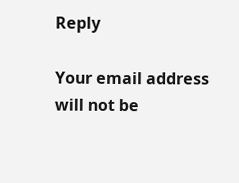Reply

Your email address will not be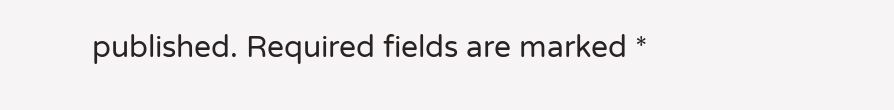published. Required fields are marked *